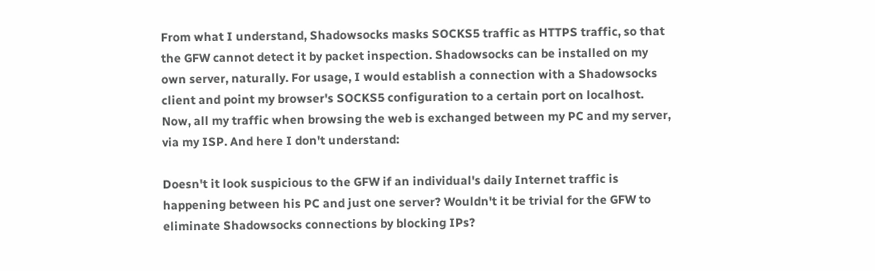From what I understand, Shadowsocks masks SOCKS5 traffic as HTTPS traffic, so that the GFW cannot detect it by packet inspection. Shadowsocks can be installed on my own server, naturally. For usage, I would establish a connection with a Shadowsocks client and point my browser's SOCKS5 configuration to a certain port on localhost. Now, all my traffic when browsing the web is exchanged between my PC and my server, via my ISP. And here I don't understand:

Doesn't it look suspicious to the GFW if an individual's daily Internet traffic is happening between his PC and just one server? Wouldn't it be trivial for the GFW to eliminate Shadowsocks connections by blocking IPs?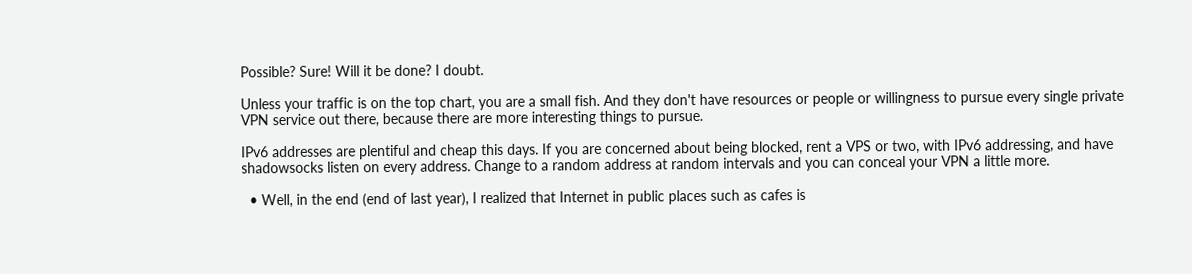Possible? Sure! Will it be done? I doubt.

Unless your traffic is on the top chart, you are a small fish. And they don't have resources or people or willingness to pursue every single private VPN service out there, because there are more interesting things to pursue.

IPv6 addresses are plentiful and cheap this days. If you are concerned about being blocked, rent a VPS or two, with IPv6 addressing, and have shadowsocks listen on every address. Change to a random address at random intervals and you can conceal your VPN a little more.

  • Well, in the end (end of last year), I realized that Internet in public places such as cafes is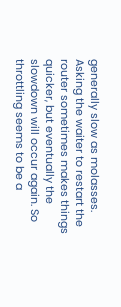generally slow as molasses. Asking the waiter to restart the router sometimes makes things quicker, but eventually the slowdown will occur again. So throttling seems to be a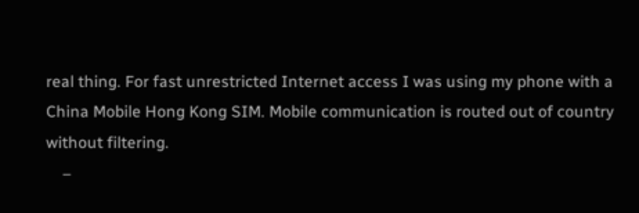real thing. For fast unrestricted Internet access I was using my phone with a China Mobile Hong Kong SIM. Mobile communication is routed out of country without filtering.
    –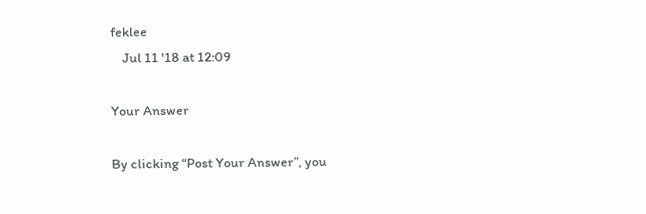feklee
    Jul 11 '18 at 12:09

Your Answer

By clicking “Post Your Answer”, you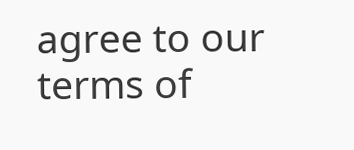agree to our terms of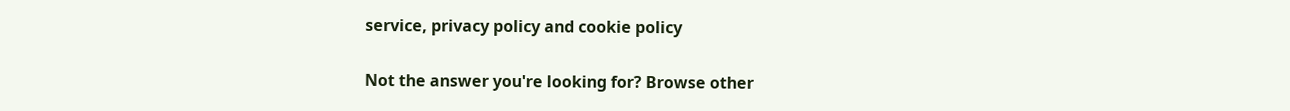service, privacy policy and cookie policy

Not the answer you're looking for? Browse other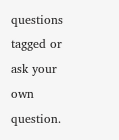questions tagged or ask your own question.